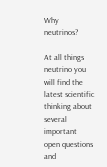Why neutrinos?

At all things neutrino you will find the latest scientific thinking about several important open questions and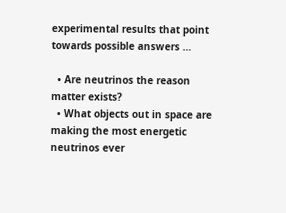experimental results that point towards possible answers …

  • Are neutrinos the reason matter exists?
  • What objects out in space are making the most energetic neutrinos ever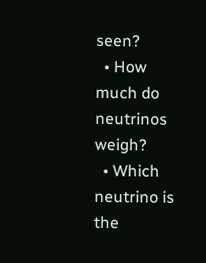seen?
  • How much do neutrinos weigh?
  • Which neutrino is the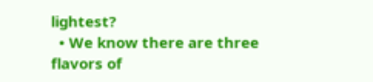lightest?
  • We know there are three flavors of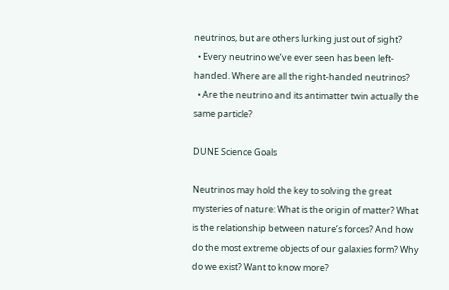neutrinos, but are others lurking just out of sight?
  • Every neutrino we’ve ever seen has been left-handed. Where are all the right-handed neutrinos?
  • Are the neutrino and its antimatter twin actually the same particle?

DUNE Science Goals

Neutrinos may hold the key to solving the great mysteries of nature: What is the origin of matter? What is the relationship between nature’s forces? And how do the most extreme objects of our galaxies form? Why do we exist? Want to know more?